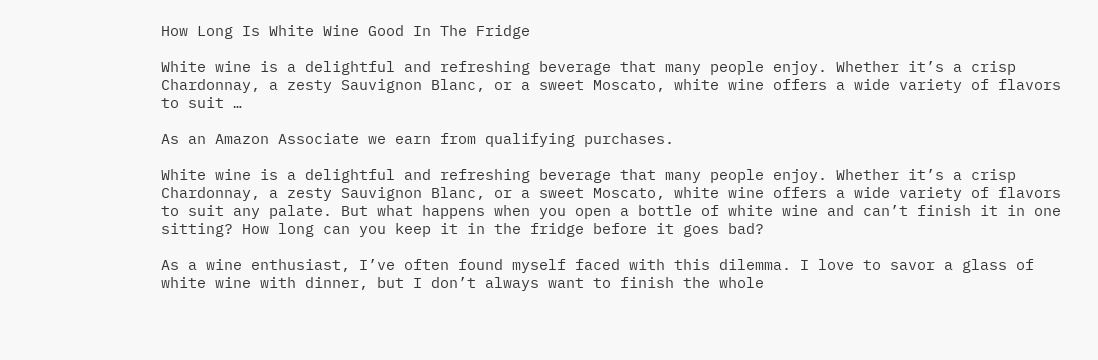How Long Is White Wine Good In The Fridge

White wine is a delightful and refreshing beverage that many people enjoy. Whether it’s a crisp Chardonnay, a zesty Sauvignon Blanc, or a sweet Moscato, white wine offers a wide variety of flavors to suit …

As an Amazon Associate we earn from qualifying purchases.

White wine is a delightful and refreshing beverage that many people enjoy. Whether it’s a crisp Chardonnay, a zesty Sauvignon Blanc, or a sweet Moscato, white wine offers a wide variety of flavors to suit any palate. But what happens when you open a bottle of white wine and can’t finish it in one sitting? How long can you keep it in the fridge before it goes bad?

As a wine enthusiast, I’ve often found myself faced with this dilemma. I love to savor a glass of white wine with dinner, but I don’t always want to finish the whole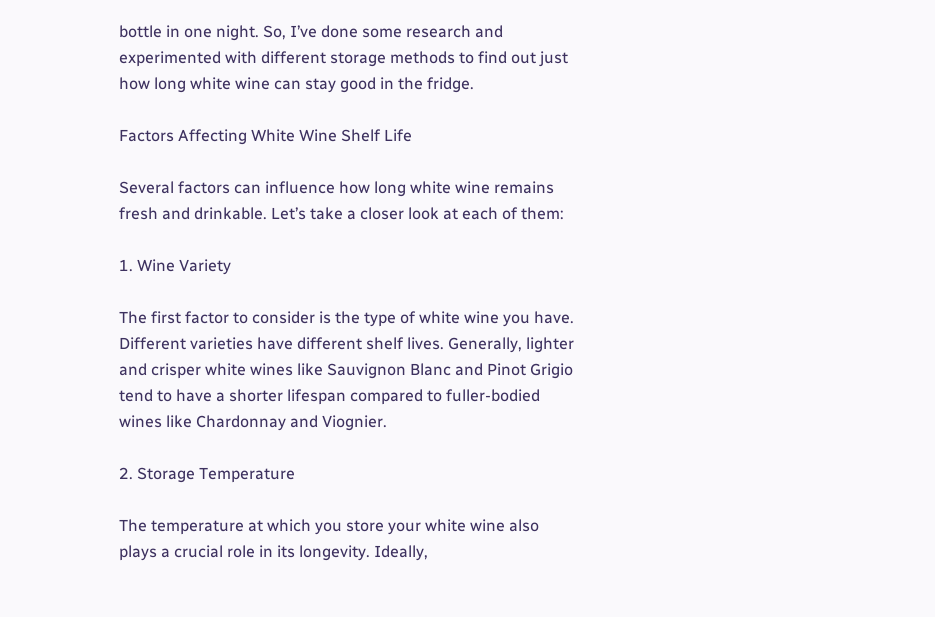bottle in one night. So, I’ve done some research and experimented with different storage methods to find out just how long white wine can stay good in the fridge.

Factors Affecting White Wine Shelf Life

Several factors can influence how long white wine remains fresh and drinkable. Let’s take a closer look at each of them:

1. Wine Variety

The first factor to consider is the type of white wine you have. Different varieties have different shelf lives. Generally, lighter and crisper white wines like Sauvignon Blanc and Pinot Grigio tend to have a shorter lifespan compared to fuller-bodied wines like Chardonnay and Viognier.

2. Storage Temperature

The temperature at which you store your white wine also plays a crucial role in its longevity. Ideally,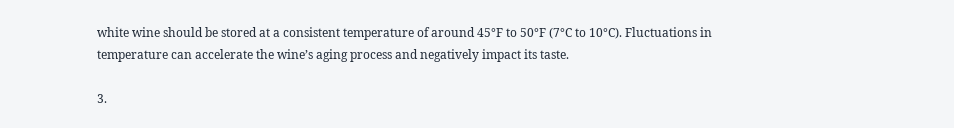white wine should be stored at a consistent temperature of around 45°F to 50°F (7°C to 10°C). Fluctuations in temperature can accelerate the wine’s aging process and negatively impact its taste.

3.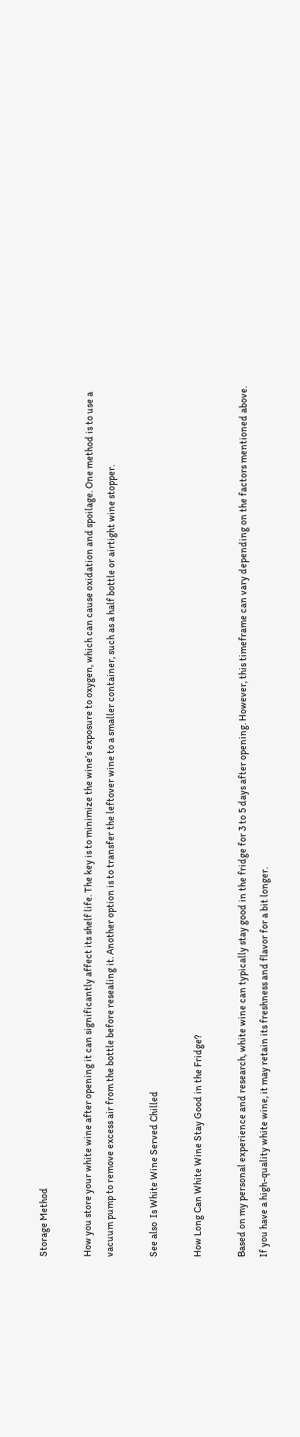Storage Method

How you store your white wine after opening it can significantly affect its shelf life. The key is to minimize the wine’s exposure to oxygen, which can cause oxidation and spoilage. One method is to use a vacuum pump to remove excess air from the bottle before resealing it. Another option is to transfer the leftover wine to a smaller container, such as a half bottle or airtight wine stopper.

See also  Is White Wine Served Chilled

How Long Can White Wine Stay Good in the Fridge?

Based on my personal experience and research, white wine can typically stay good in the fridge for 3 to 5 days after opening. However, this timeframe can vary depending on the factors mentioned above. If you have a high-quality white wine, it may retain its freshness and flavor for a bit longer.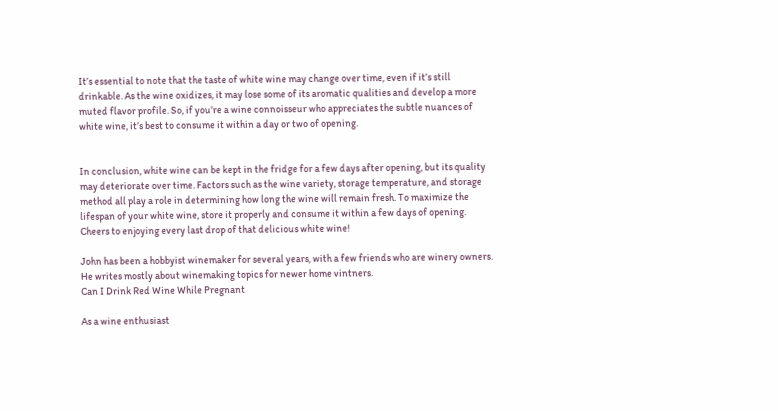It’s essential to note that the taste of white wine may change over time, even if it’s still drinkable. As the wine oxidizes, it may lose some of its aromatic qualities and develop a more muted flavor profile. So, if you’re a wine connoisseur who appreciates the subtle nuances of white wine, it’s best to consume it within a day or two of opening.


In conclusion, white wine can be kept in the fridge for a few days after opening, but its quality may deteriorate over time. Factors such as the wine variety, storage temperature, and storage method all play a role in determining how long the wine will remain fresh. To maximize the lifespan of your white wine, store it properly and consume it within a few days of opening. Cheers to enjoying every last drop of that delicious white wine!

John has been a hobbyist winemaker for several years, with a few friends who are winery owners. He writes mostly about winemaking topics for newer home vintners.
Can I Drink Red Wine While Pregnant

As a wine enthusiast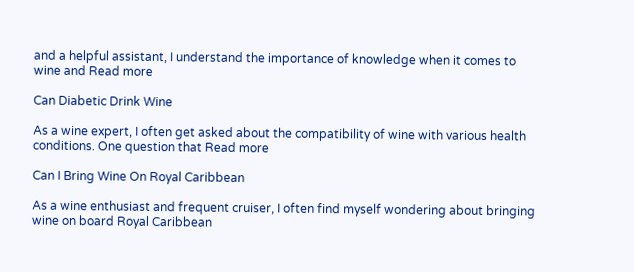and a helpful assistant, I understand the importance of knowledge when it comes to wine and Read more

Can Diabetic Drink Wine

As a wine expert, I often get asked about the compatibility of wine with various health conditions. One question that Read more

Can I Bring Wine On Royal Caribbean

As a wine enthusiast and frequent cruiser, I often find myself wondering about bringing wine on board Royal Caribbean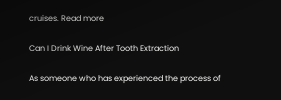cruises. Read more

Can I Drink Wine After Tooth Extraction

As someone who has experienced the process of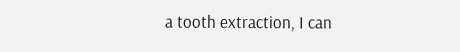a tooth extraction, I can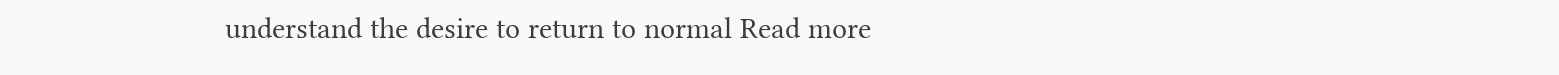understand the desire to return to normal Read more